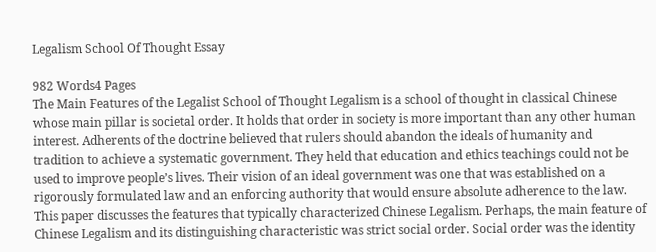Legalism School Of Thought Essay

982 Words4 Pages
The Main Features of the Legalist School of Thought Legalism is a school of thought in classical Chinese whose main pillar is societal order. It holds that order in society is more important than any other human interest. Adherents of the doctrine believed that rulers should abandon the ideals of humanity and tradition to achieve a systematic government. They held that education and ethics teachings could not be used to improve people’s lives. Their vision of an ideal government was one that was established on a rigorously formulated law and an enforcing authority that would ensure absolute adherence to the law. This paper discusses the features that typically characterized Chinese Legalism. Perhaps, the main feature of Chinese Legalism and its distinguishing characteristic was strict social order. Social order was the identity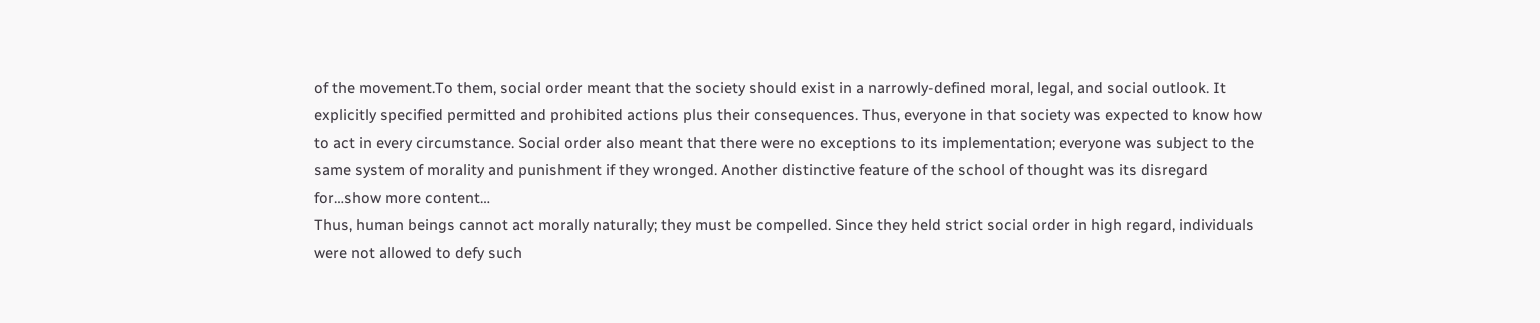of the movement.To them, social order meant that the society should exist in a narrowly-defined moral, legal, and social outlook. It explicitly specified permitted and prohibited actions plus their consequences. Thus, everyone in that society was expected to know how to act in every circumstance. Social order also meant that there were no exceptions to its implementation; everyone was subject to the same system of morality and punishment if they wronged. Another distinctive feature of the school of thought was its disregard for…show more content…
Thus, human beings cannot act morally naturally; they must be compelled. Since they held strict social order in high regard, individuals were not allowed to defy such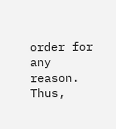order for any reason. Thus,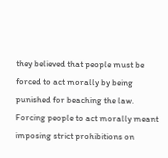they believed that people must be forced to act morally by being punished for beaching the law. Forcing people to act morally meant imposing strict prohibitions on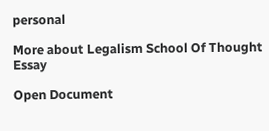personal

More about Legalism School Of Thought Essay

Open Document